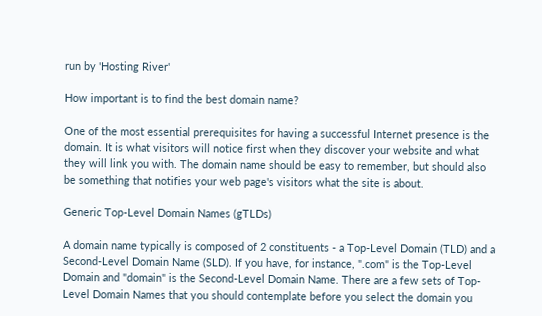run by 'Hosting River'

How important is to find the best domain name?

One of the most essential prerequisites for having a successful Internet presence is the domain. It is what visitors will notice first when they discover your website and what they will link you with. The domain name should be easy to remember, but should also be something that notifies your web page's visitors what the site is about.

Generic Top-Level Domain Names (gTLDs)

A domain name typically is composed of 2 constituents - a Top-Level Domain (TLD) and a Second-Level Domain Name (SLD). If you have, for instance, ".com" is the Top-Level Domain and "domain" is the Second-Level Domain Name. There are a few sets of Top-Level Domain Names that you should contemplate before you select the domain you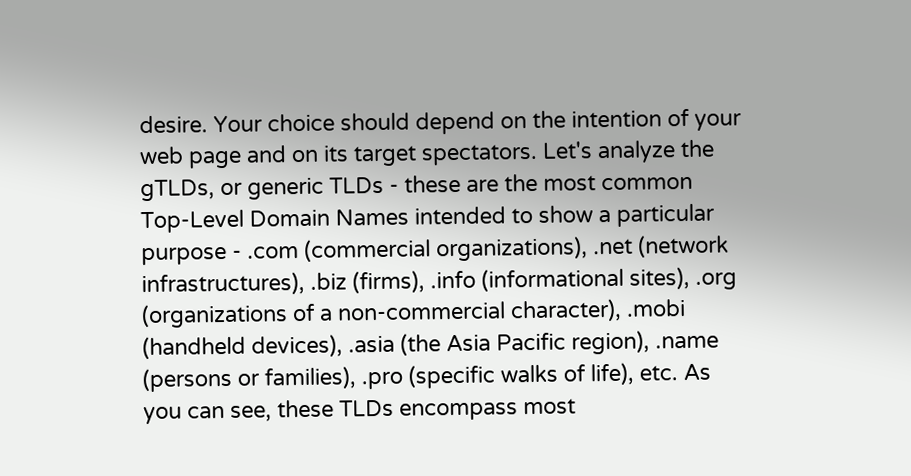desire. Your choice should depend on the intention of your web page and on its target spectators. Let's analyze the gTLDs, or generic TLDs - these are the most common Top-Level Domain Names intended to show a particular purpose - .com (commercial organizations), .net (network infrastructures), .biz (firms), .info (informational sites), .org (organizations of a non-commercial character), .mobi (handheld devices), .asia (the Asia Pacific region), .name (persons or families), .pro (specific walks of life), etc. As you can see, these TLDs encompass most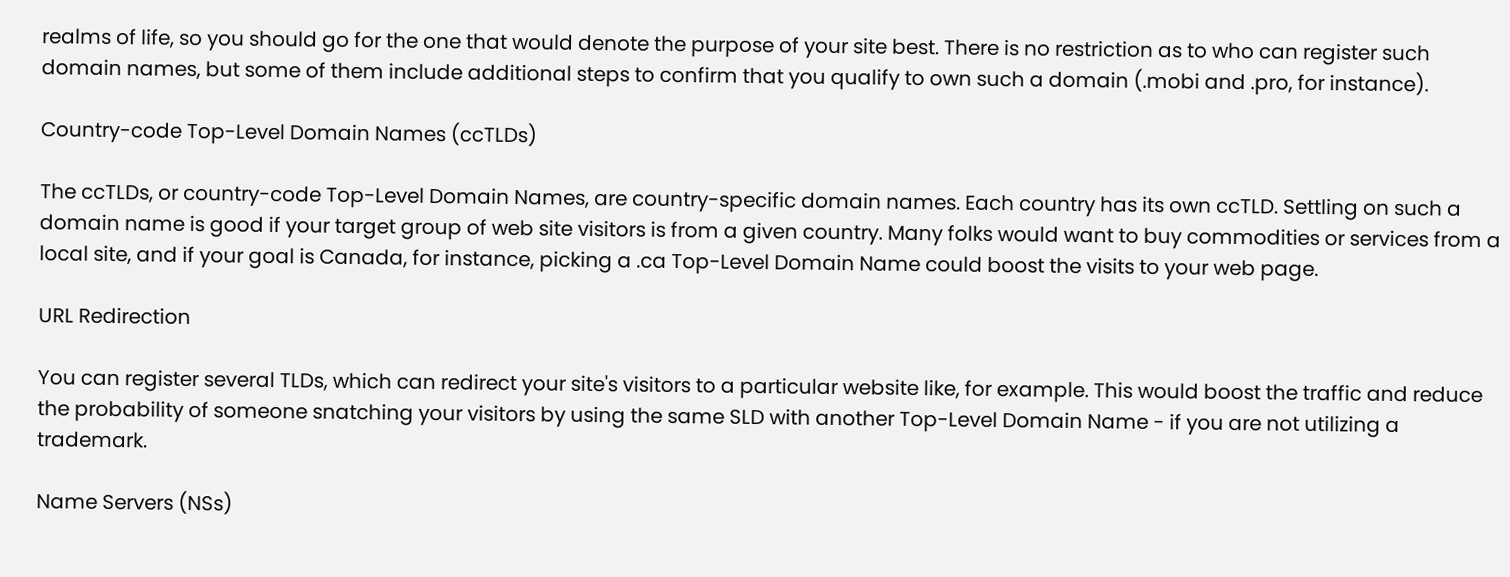realms of life, so you should go for the one that would denote the purpose of your site best. There is no restriction as to who can register such domain names, but some of them include additional steps to confirm that you qualify to own such a domain (.mobi and .pro, for instance).

Country-code Top-Level Domain Names (ccTLDs)

The ccTLDs, or country-code Top-Level Domain Names, are country-specific domain names. Each country has its own ccTLD. Settling on such a domain name is good if your target group of web site visitors is from a given country. Many folks would want to buy commodities or services from a local site, and if your goal is Canada, for instance, picking a .ca Top-Level Domain Name could boost the visits to your web page.

URL Redirection

You can register several TLDs, which can redirect your site's visitors to a particular website like, for example. This would boost the traffic and reduce the probability of someone snatching your visitors by using the same SLD with another Top-Level Domain Name - if you are not utilizing a trademark.

Name Servers (NSs)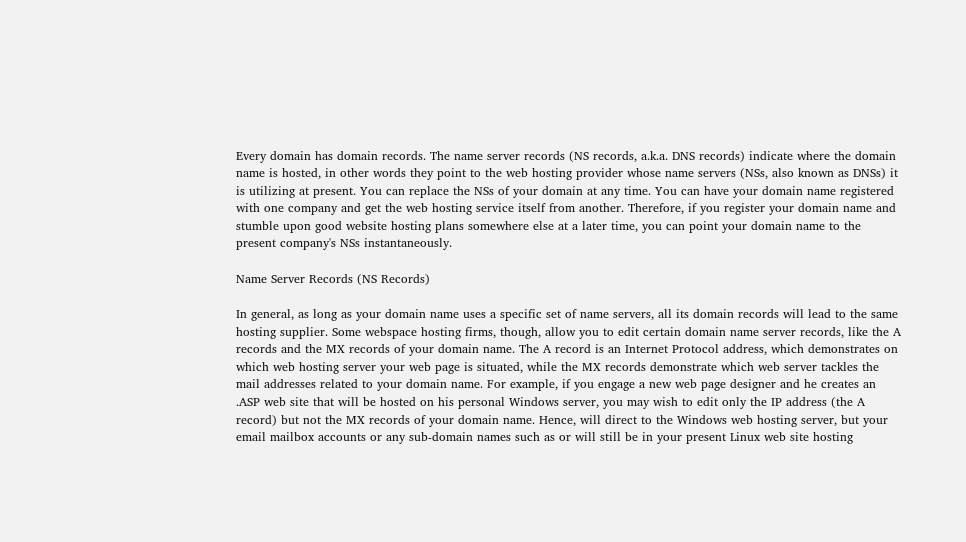Every domain has domain records. The name server records (NS records, a.k.a. DNS records) indicate where the domain name is hosted, in other words they point to the web hosting provider whose name servers (NSs, also known as DNSs) it is utilizing at present. You can replace the NSs of your domain at any time. You can have your domain name registered with one company and get the web hosting service itself from another. Therefore, if you register your domain name and stumble upon good website hosting plans somewhere else at a later time, you can point your domain name to the present company's NSs instantaneously.

Name Server Records (NS Records)

In general, as long as your domain name uses a specific set of name servers, all its domain records will lead to the same hosting supplier. Some webspace hosting firms, though, allow you to edit certain domain name server records, like the A records and the MX records of your domain name. The A record is an Internet Protocol address, which demonstrates on which web hosting server your web page is situated, while the MX records demonstrate which web server tackles the mail addresses related to your domain name. For example, if you engage a new web page designer and he creates an .ASP web site that will be hosted on his personal Windows server, you may wish to edit only the IP address (the A record) but not the MX records of your domain name. Hence, will direct to the Windows web hosting server, but your email mailbox accounts or any sub-domain names such as or will still be in your present Linux web site hosting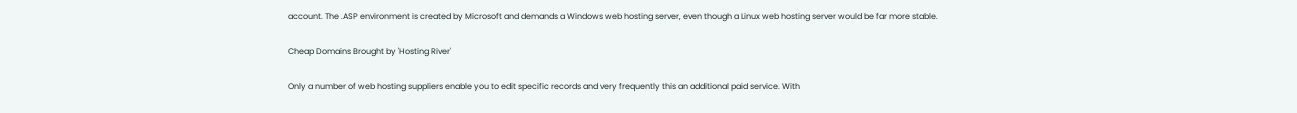account. The .ASP environment is created by Microsoft and demands a Windows web hosting server, even though a Linux web hosting server would be far more stable.

Cheap Domains Brought by 'Hosting River'

Only a number of web hosting suppliers enable you to edit specific records and very frequently this an additional paid service. With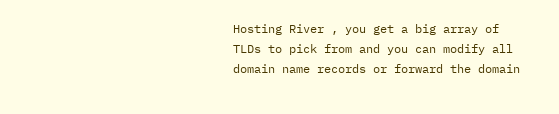Hosting River , you get a big array of TLDs to pick from and you can modify all domain name records or forward the domain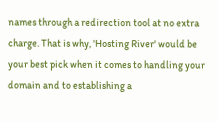names through a redirection tool at no extra charge. That is why, 'Hosting River' would be your best pick when it comes to handling your domain and to establishing a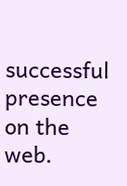successful presence on the web.